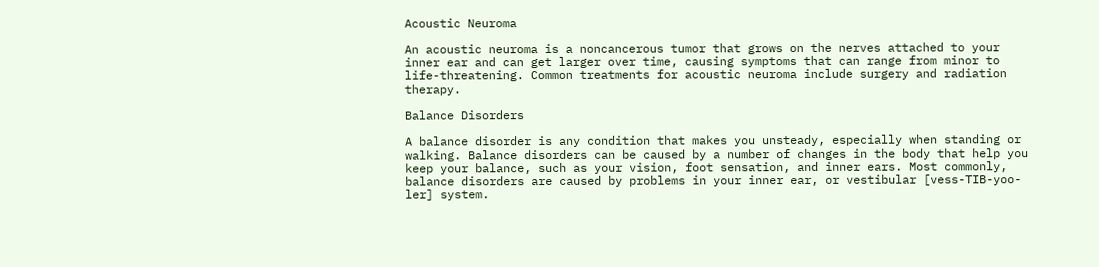Acoustic Neuroma

An acoustic neuroma is a noncancerous tumor that grows on the nerves attached to your inner ear and can get larger over time, causing symptoms that can range from minor to life-threatening. Common treatments for acoustic neuroma include surgery and radiation therapy.

Balance Disorders

A balance disorder is any condition that makes you unsteady, especially when standing or walking. Balance disorders can be caused by a number of changes in the body that help you keep your balance, such as your vision, foot sensation, and inner ears. Most commonly, balance disorders are caused by problems in your inner ear, or vestibular [vess-TIB-yoo-ler] system.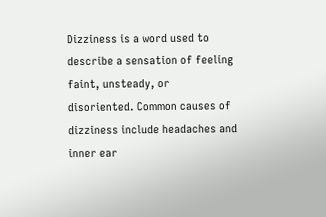Dizziness is a word used to describe a sensation of feeling faint, unsteady, or disoriented. Common causes of dizziness include headaches and inner ear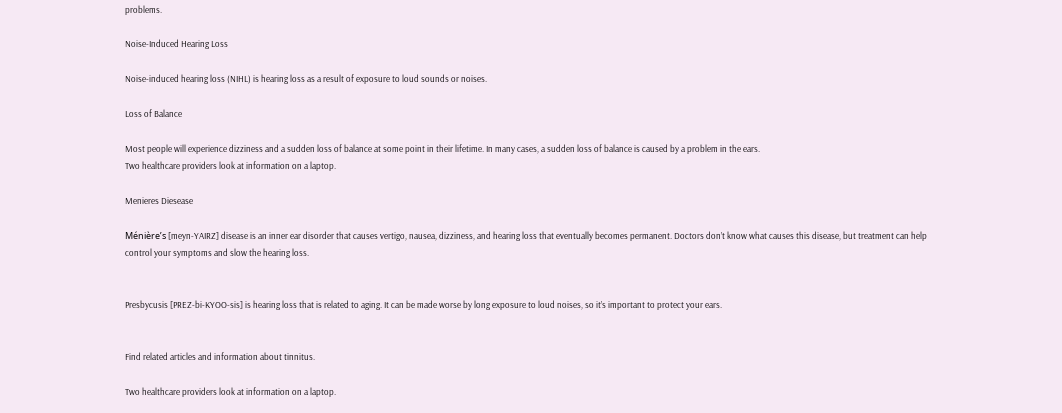problems.

Noise-Induced Hearing Loss

Noise-induced hearing loss (NIHL) is hearing loss as a result of exposure to loud sounds or noises.

Loss of Balance

Most people will experience dizziness and a sudden loss of balance at some point in their lifetime. In many cases, a sudden loss of balance is caused by a problem in the ears.
Two healthcare providers look at information on a laptop.

Menieres Diesease

Ménière’s [meyn-YAIRZ] disease is an inner ear disorder that causes vertigo, nausea, dizziness, and hearing loss that eventually becomes permanent. Doctors don’t know what causes this disease, but treatment can help control your symptoms and slow the hearing loss.


Presbycusis [PREZ-bi-KYOO-sis] is hearing loss that is related to aging. It can be made worse by long exposure to loud noises, so it’s important to protect your ears.


Find related articles and information about tinnitus.

Two healthcare providers look at information on a laptop.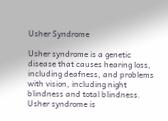Usher Syndrome

Usher syndrome is a genetic disease that causes hearing loss, including deafness, and problems with vision, including night blindness and total blindness. Usher syndrome is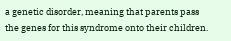a genetic disorder, meaning that parents pass the genes for this syndrome onto their children.